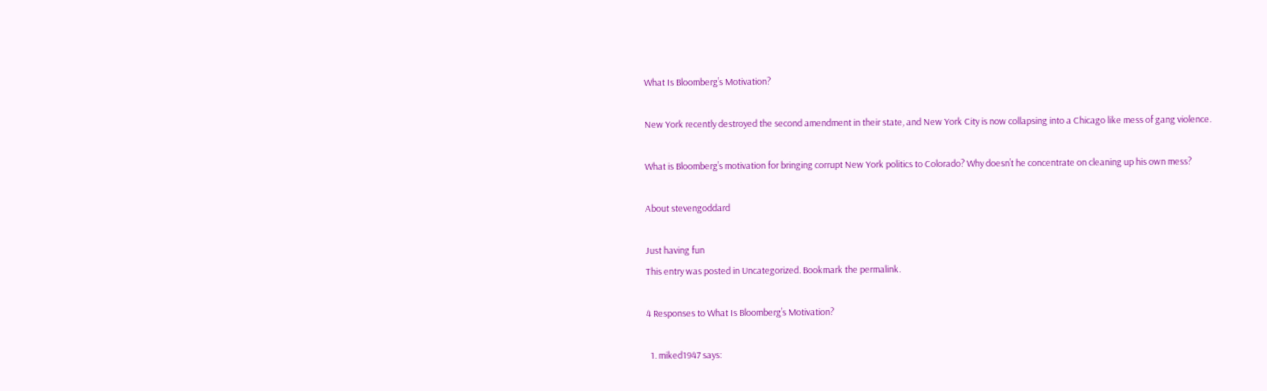What Is Bloomberg’s Motivation?

New York recently destroyed the second amendment in their state, and New York City is now collapsing into a Chicago like mess of gang violence.

What is Bloomberg’s motivation for bringing corrupt New York politics to Colorado? Why doesn’t he concentrate on cleaning up his own mess?

About stevengoddard

Just having fun
This entry was posted in Uncategorized. Bookmark the permalink.

4 Responses to What Is Bloomberg’s Motivation?

  1. miked1947 says: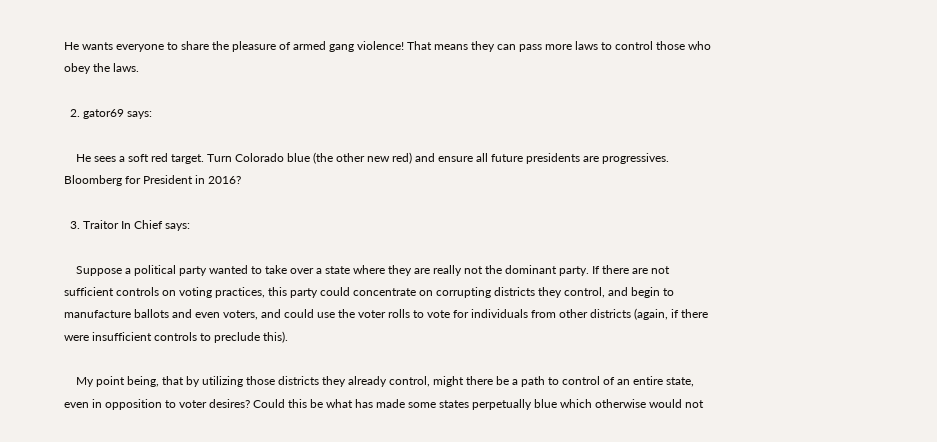He wants everyone to share the pleasure of armed gang violence! That means they can pass more laws to control those who obey the laws.

  2. gator69 says:

    He sees a soft red target. Turn Colorado blue (the other new red) and ensure all future presidents are progressives. Bloomberg for President in 2016?

  3. Traitor In Chief says:

    Suppose a political party wanted to take over a state where they are really not the dominant party. If there are not sufficient controls on voting practices, this party could concentrate on corrupting districts they control, and begin to manufacture ballots and even voters, and could use the voter rolls to vote for individuals from other districts (again, if there were insufficient controls to preclude this).

    My point being, that by utilizing those districts they already control, might there be a path to control of an entire state, even in opposition to voter desires? Could this be what has made some states perpetually blue which otherwise would not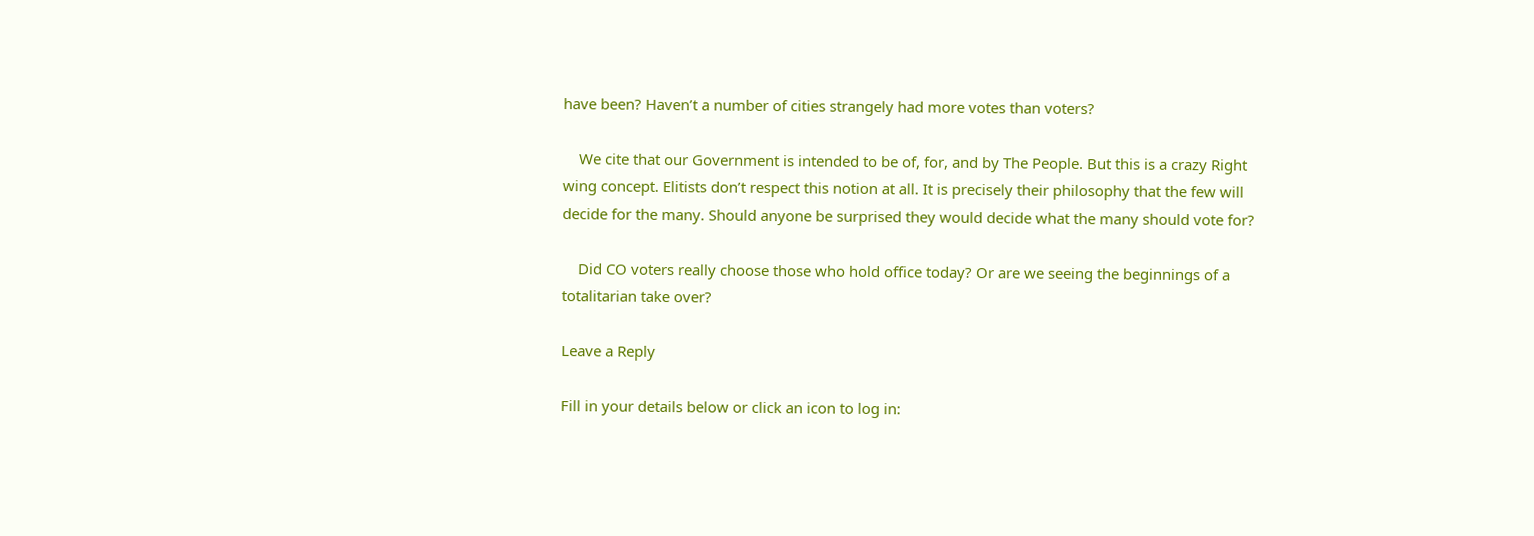have been? Haven’t a number of cities strangely had more votes than voters?

    We cite that our Government is intended to be of, for, and by The People. But this is a crazy Right wing concept. Elitists don’t respect this notion at all. It is precisely their philosophy that the few will decide for the many. Should anyone be surprised they would decide what the many should vote for?

    Did CO voters really choose those who hold office today? Or are we seeing the beginnings of a totalitarian take over?

Leave a Reply

Fill in your details below or click an icon to log in: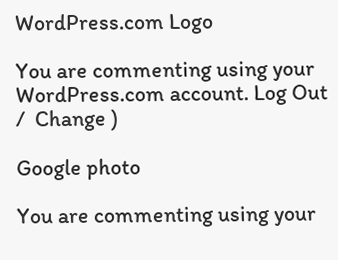WordPress.com Logo

You are commenting using your WordPress.com account. Log Out /  Change )

Google photo

You are commenting using your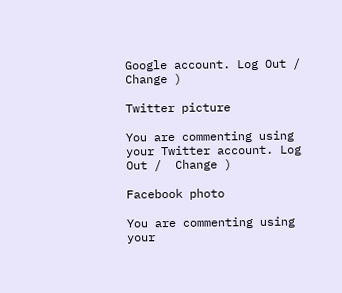Google account. Log Out /  Change )

Twitter picture

You are commenting using your Twitter account. Log Out /  Change )

Facebook photo

You are commenting using your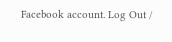Facebook account. Log Out /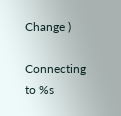Change )

Connecting to %s